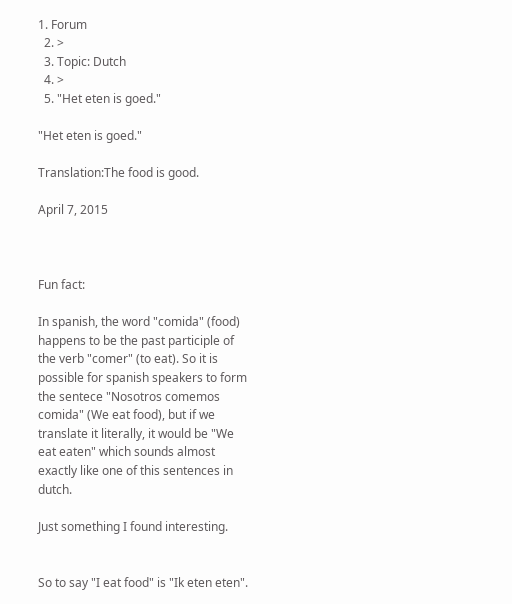1. Forum
  2. >
  3. Topic: Dutch
  4. >
  5. "Het eten is goed."

"Het eten is goed."

Translation:The food is good.

April 7, 2015



Fun fact:

In spanish, the word "comida" (food) happens to be the past participle of the verb "comer" (to eat). So it is possible for spanish speakers to form the sentece "Nosotros comemos comida" (We eat food), but if we translate it literally, it would be "We eat eaten" which sounds almost exactly like one of this sentences in dutch.

Just something I found interesting.


So to say "I eat food" is "Ik eten eten".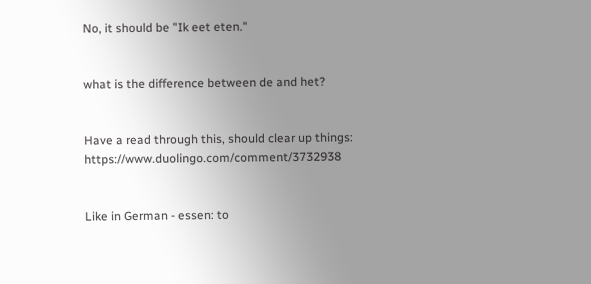No, it should be "Ik eet eten."


what is the difference between de and het?


Have a read through this, should clear up things: https://www.duolingo.com/comment/3732938


Like in German - essen: to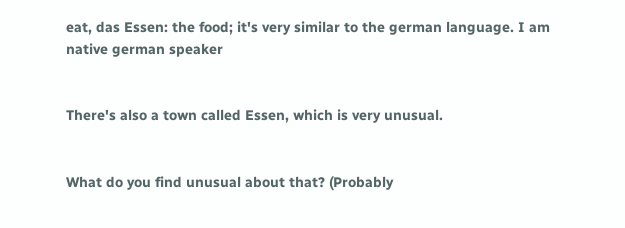eat, das Essen: the food; it's very similar to the german language. I am native german speaker


There's also a town called Essen, which is very unusual.


What do you find unusual about that? (Probably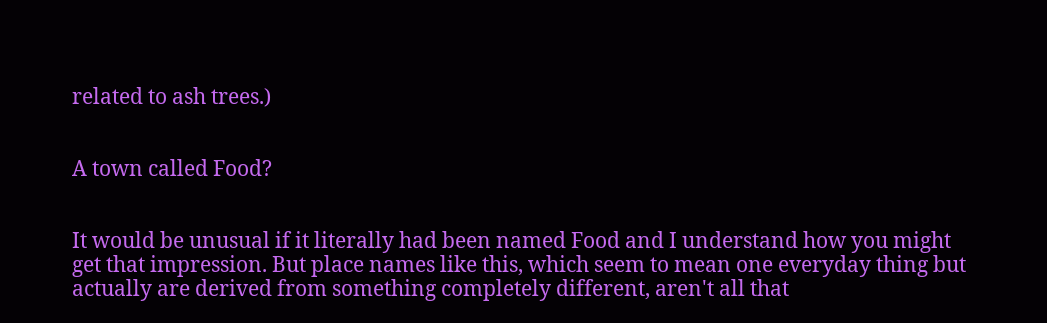related to ash trees.)


A town called Food?


It would be unusual if it literally had been named Food and I understand how you might get that impression. But place names like this, which seem to mean one everyday thing but actually are derived from something completely different, aren't all that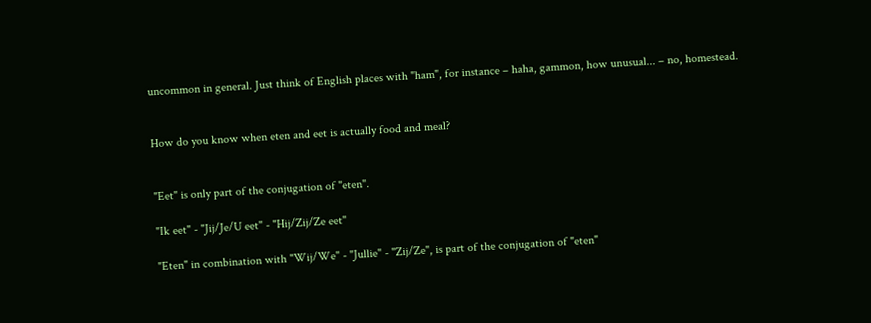uncommon in general. Just think of English places with "ham", for instance – haha, gammon, how unusual... – no, homestead.


How do you know when eten and eet is actually food and meal?


"Eet" is only part of the conjugation of "eten".

"Ik eet" - "Jij/Je/U eet" - "Hij/Zij/Ze eet"

"Eten" in combination with "Wij/We" - "Jullie" - "Zij/Ze", is part of the conjugation of "eten"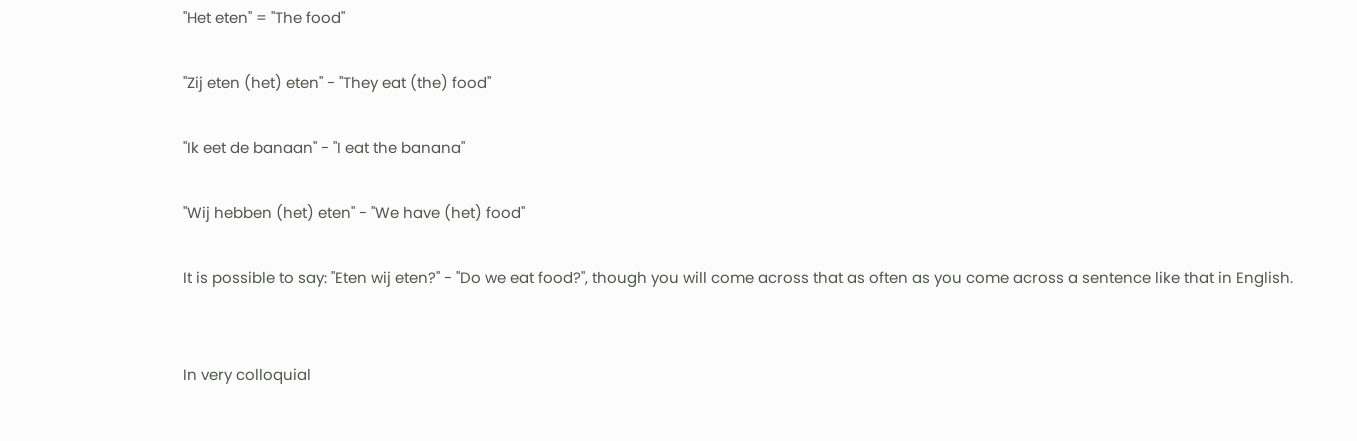"Het eten" = "The food"

"Zij eten (het) eten" - "They eat (the) food"

"Ik eet de banaan" - "I eat the banana"

"Wij hebben (het) eten" - "We have (het) food"

It is possible to say: "Eten wij eten?" - "Do we eat food?", though you will come across that as often as you come across a sentence like that in English.


In very colloquial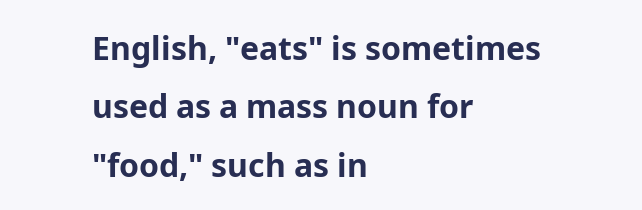English, "eats" is sometimes used as a mass noun for "food," such as in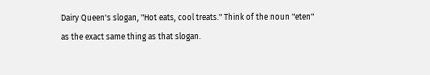Dairy Queen's slogan, "Hot eats, cool treats." Think of the noun "eten" as the exact same thing as that slogan.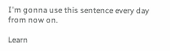I'm gonna use this sentence every day from now on.

Learn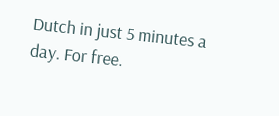Dutch in just 5 minutes a day. For free.